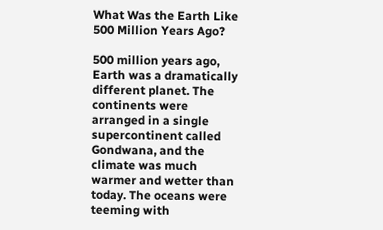What Was the Earth Like 500 Million Years Ago?

500 million years ago, Earth was a dramatically different planet. The continents were arranged in a single supercontinent called Gondwana, and the climate was much warmer and wetter than today. The oceans were teeming with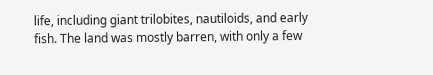life, including giant trilobites, nautiloids, and early fish. The land was mostly barren, with only a few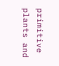primitive plants and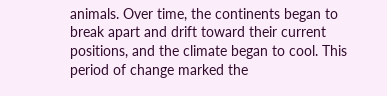animals. Over time, the continents began to break apart and drift toward their current positions, and the climate began to cool. This period of change marked the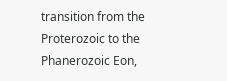transition from the Proterozoic to the Phanerozoic Eon,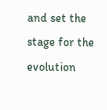and set the stage for the evolution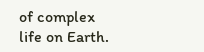of complex life on Earth.